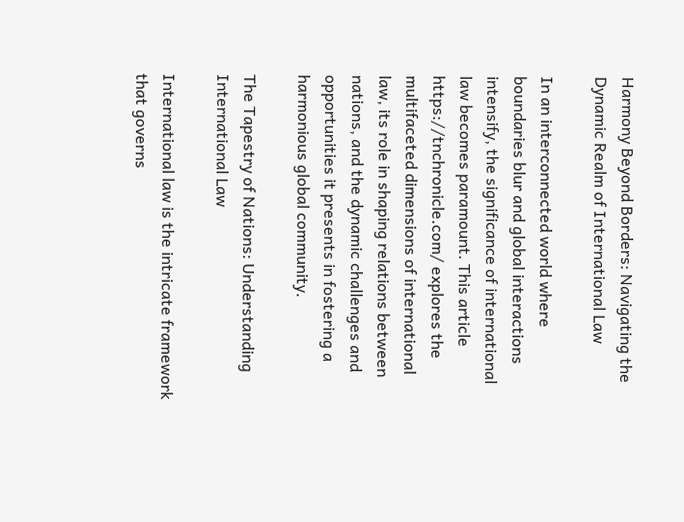Harmony Beyond Borders: Navigating the Dynamic Realm of International Law

In an interconnected world where boundaries blur and global interactions intensify, the significance of international law becomes paramount. This article https://tnchronicle.com/ explores the multifaceted dimensions of international law, its role in shaping relations between nations, and the dynamic challenges and opportunities it presents in fostering a harmonious global community.

The Tapestry of Nations: Understanding International Law

International law is the intricate framework that governs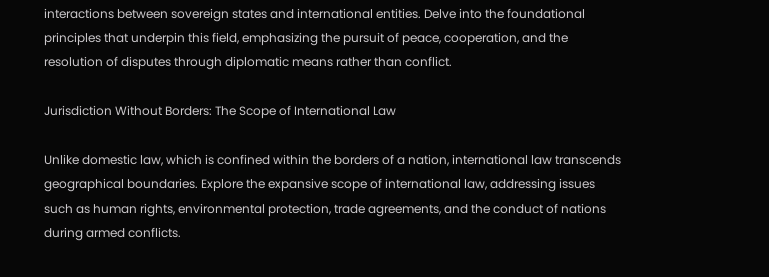interactions between sovereign states and international entities. Delve into the foundational principles that underpin this field, emphasizing the pursuit of peace, cooperation, and the resolution of disputes through diplomatic means rather than conflict.

Jurisdiction Without Borders: The Scope of International Law

Unlike domestic law, which is confined within the borders of a nation, international law transcends geographical boundaries. Explore the expansive scope of international law, addressing issues such as human rights, environmental protection, trade agreements, and the conduct of nations during armed conflicts.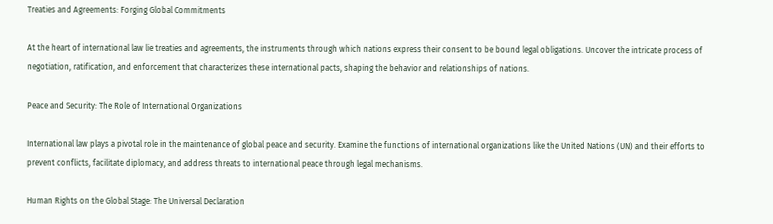Treaties and Agreements: Forging Global Commitments

At the heart of international law lie treaties and agreements, the instruments through which nations express their consent to be bound legal obligations. Uncover the intricate process of negotiation, ratification, and enforcement that characterizes these international pacts, shaping the behavior and relationships of nations.

Peace and Security: The Role of International Organizations

International law plays a pivotal role in the maintenance of global peace and security. Examine the functions of international organizations like the United Nations (UN) and their efforts to prevent conflicts, facilitate diplomacy, and address threats to international peace through legal mechanisms.

Human Rights on the Global Stage: The Universal Declaration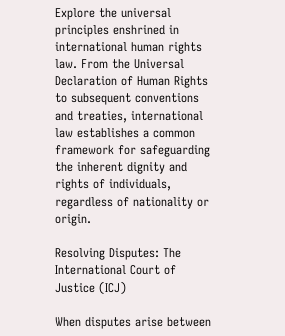Explore the universal principles enshrined in international human rights law. From the Universal Declaration of Human Rights to subsequent conventions and treaties, international law establishes a common framework for safeguarding the inherent dignity and rights of individuals, regardless of nationality or origin.

Resolving Disputes: The International Court of Justice (ICJ)

When disputes arise between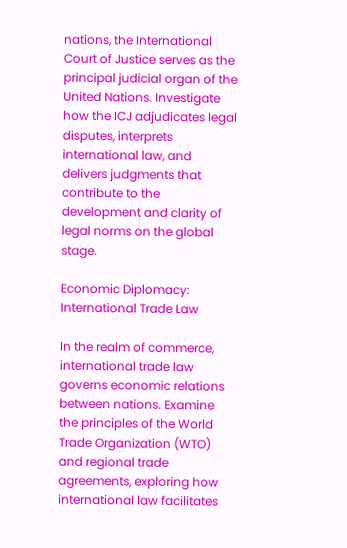nations, the International Court of Justice serves as the principal judicial organ of the United Nations. Investigate how the ICJ adjudicates legal disputes, interprets international law, and delivers judgments that contribute to the development and clarity of legal norms on the global stage.

Economic Diplomacy: International Trade Law

In the realm of commerce, international trade law governs economic relations between nations. Examine the principles of the World Trade Organization (WTO) and regional trade agreements, exploring how international law facilitates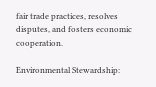fair trade practices, resolves disputes, and fosters economic cooperation.

Environmental Stewardship: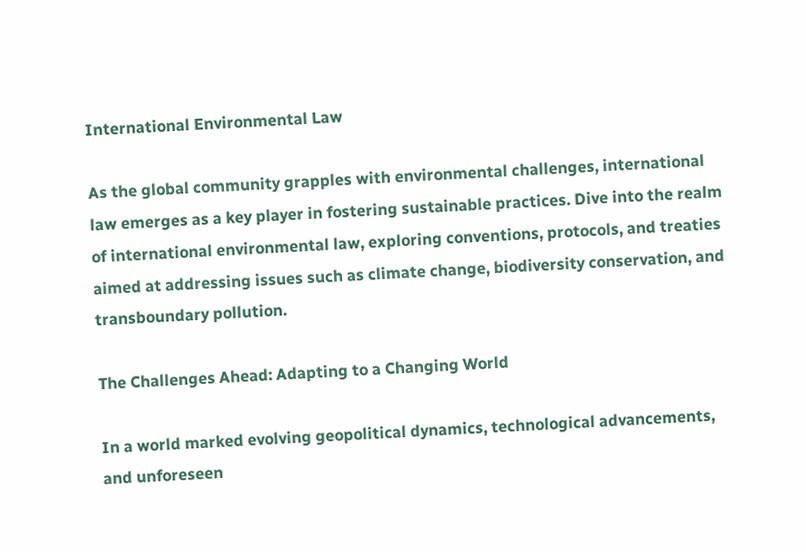International Environmental Law

As the global community grapples with environmental challenges, international law emerges as a key player in fostering sustainable practices. Dive into the realm of international environmental law, exploring conventions, protocols, and treaties aimed at addressing issues such as climate change, biodiversity conservation, and transboundary pollution.

The Challenges Ahead: Adapting to a Changing World

In a world marked evolving geopolitical dynamics, technological advancements, and unforeseen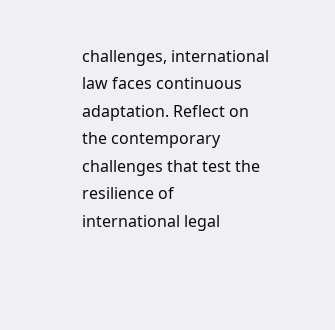challenges, international law faces continuous adaptation. Reflect on the contemporary challenges that test the resilience of international legal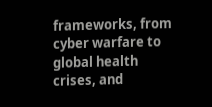frameworks, from cyber warfare to global health crises, and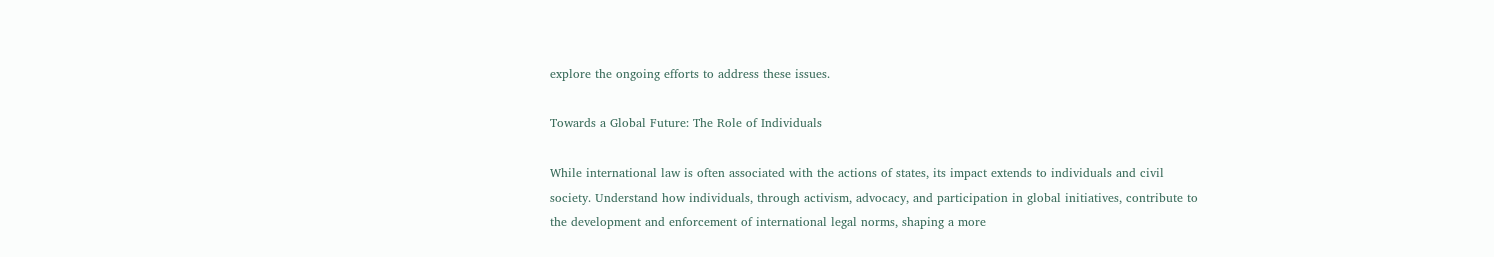explore the ongoing efforts to address these issues.

Towards a Global Future: The Role of Individuals

While international law is often associated with the actions of states, its impact extends to individuals and civil society. Understand how individuals, through activism, advocacy, and participation in global initiatives, contribute to the development and enforcement of international legal norms, shaping a more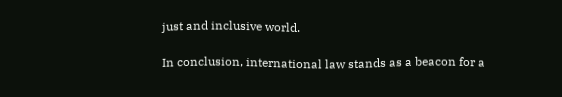just and inclusive world.

In conclusion, international law stands as a beacon for a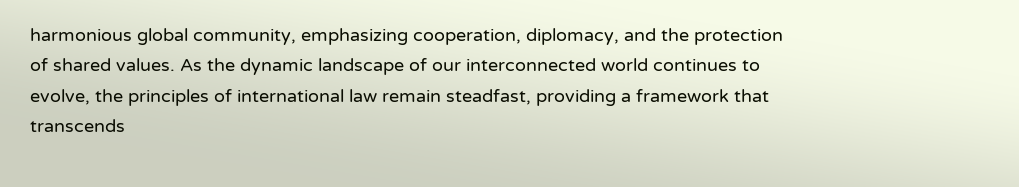harmonious global community, emphasizing cooperation, diplomacy, and the protection of shared values. As the dynamic landscape of our interconnected world continues to evolve, the principles of international law remain steadfast, providing a framework that transcends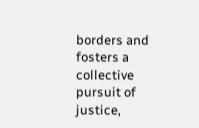borders and fosters a collective pursuit of justice,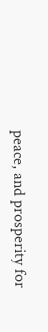peace, and prosperity for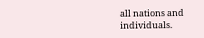all nations and individuals.